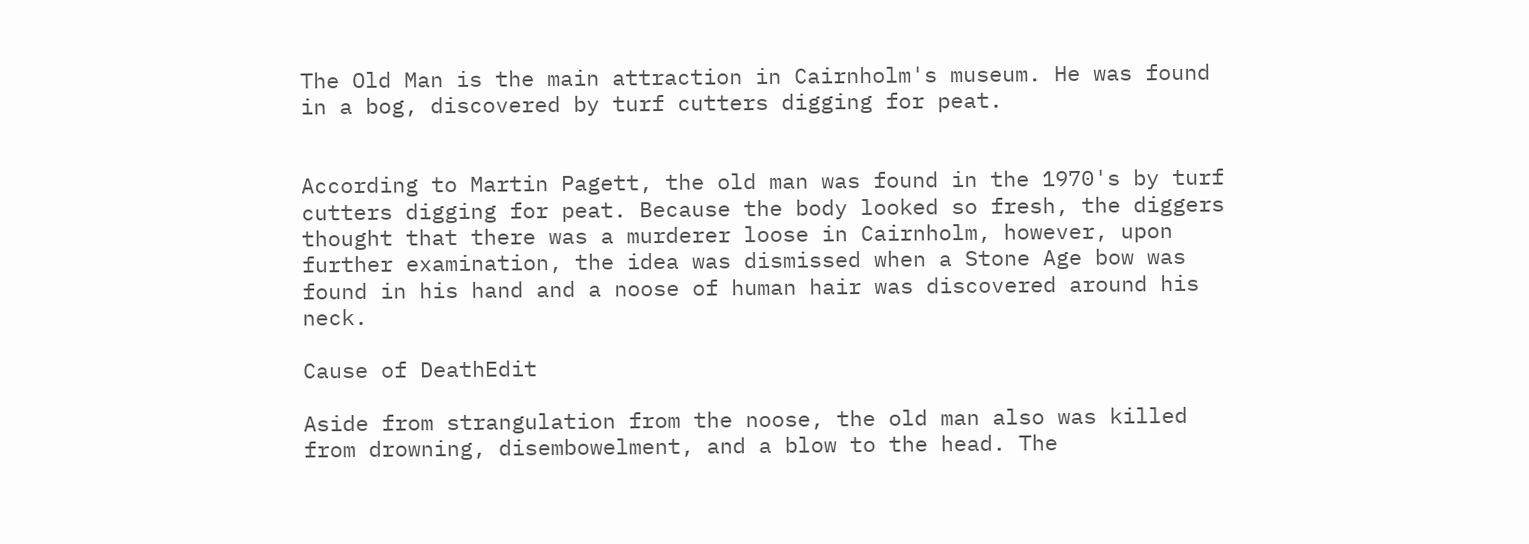The Old Man is the main attraction in Cairnholm's museum. He was found in a bog, discovered by turf cutters digging for peat.


According to Martin Pagett, the old man was found in the 1970's by turf cutters digging for peat. Because the body looked so fresh, the diggers thought that there was a murderer loose in Cairnholm, however, upon further examination, the idea was dismissed when a Stone Age bow was found in his hand and a noose of human hair was discovered around his neck.

Cause of DeathEdit

Aside from strangulation from the noose, the old man also was killed from drowning, disembowelment, and a blow to the head. The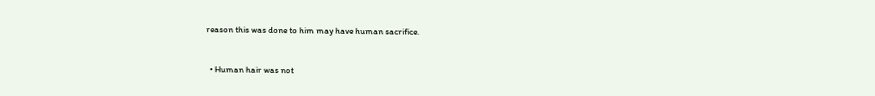reason this was done to him may have human sacrifice.


  • Human hair was not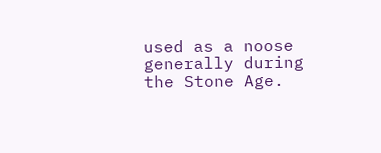used as a noose generally during the Stone Age.